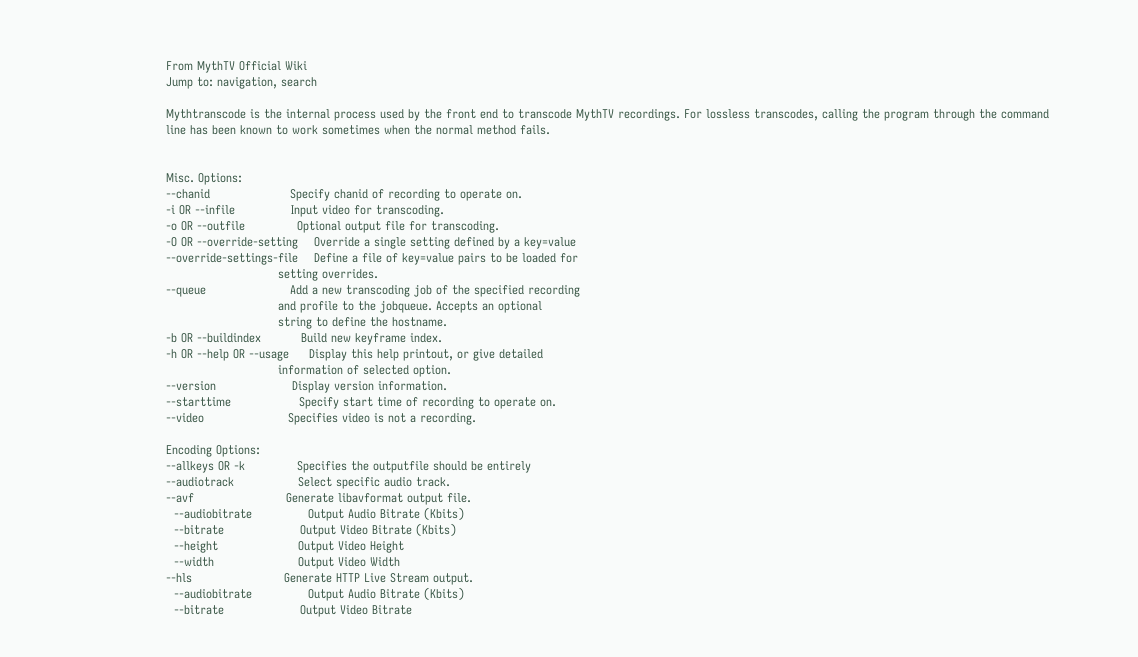From MythTV Official Wiki
Jump to: navigation, search

Mythtranscode is the internal process used by the front end to transcode MythTV recordings. For lossless transcodes, calling the program through the command line has been known to work sometimes when the normal method fails.


Misc. Options:
--chanid                    Specify chanid of recording to operate on.
-i OR --infile              Input video for transcoding.
-o OR --outfile             Optional output file for transcoding.
-O OR --override-setting    Override a single setting defined by a key=value
--override-settings-file    Define a file of key=value pairs to be loaded for
                            setting overrides.
--queue                     Add a new transcoding job of the specified recording
                            and profile to the jobqueue. Accepts an optional
                            string to define the hostname.
-b OR --buildindex          Build new keyframe index.
-h OR --help OR --usage     Display this help printout, or give detailed
                            information of selected option.
--version                   Display version information.
--starttime                 Specify start time of recording to operate on.
--video                     Specifies video is not a recording.

Encoding Options:
--allkeys OR -k             Specifies the outputfile should be entirely
--audiotrack                Select specific audio track.
--avf                       Generate libavformat output file.
  --audiobitrate              Output Audio Bitrate (Kbits)
  --bitrate                   Output Video Bitrate (Kbits)
  --height                    Output Video Height
  --width                     Output Video Width
--hls                       Generate HTTP Live Stream output.
  --audiobitrate              Output Audio Bitrate (Kbits)
  --bitrate                   Output Video Bitrate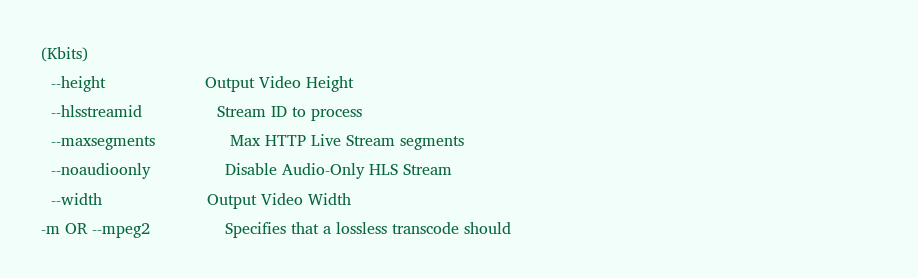(Kbits)
  --height                    Output Video Height
  --hlsstreamid               Stream ID to process
  --maxsegments               Max HTTP Live Stream segments
  --noaudioonly               Disable Audio-Only HLS Stream
  --width                     Output Video Width
-m OR --mpeg2               Specifies that a lossless transcode should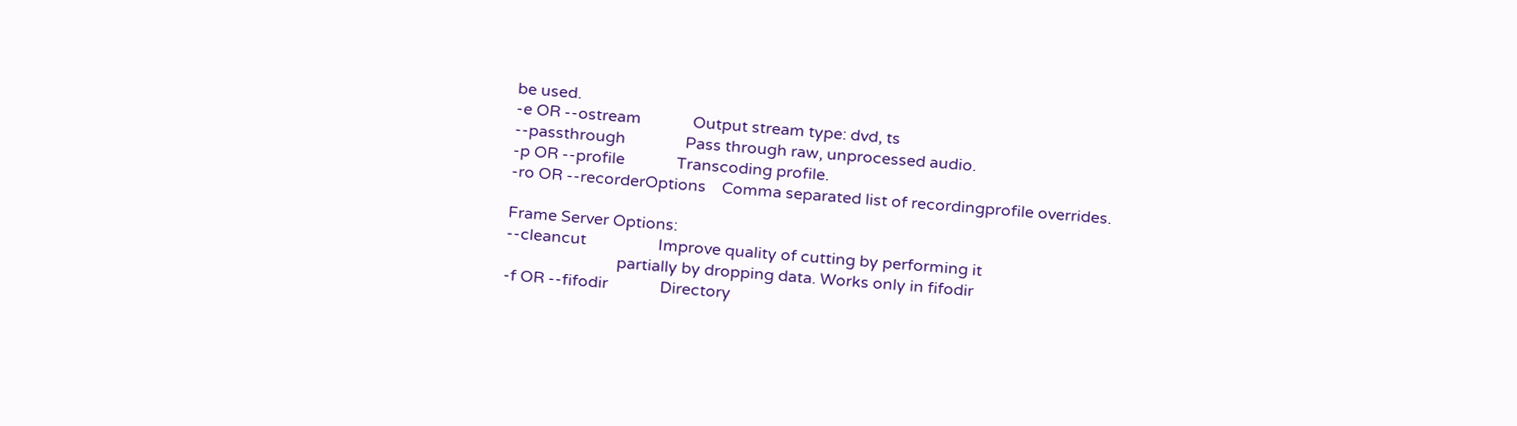be used.
-e OR --ostream             Output stream type: dvd, ts
--passthrough               Pass through raw, unprocessed audio.
-p OR --profile             Transcoding profile.
-ro OR --recorderOptions    Comma separated list of recordingprofile overrides.

Frame Server Options:
--cleancut                  Improve quality of cutting by performing it
                            partially by dropping data. Works only in fifodir
-f OR --fifodir             Directory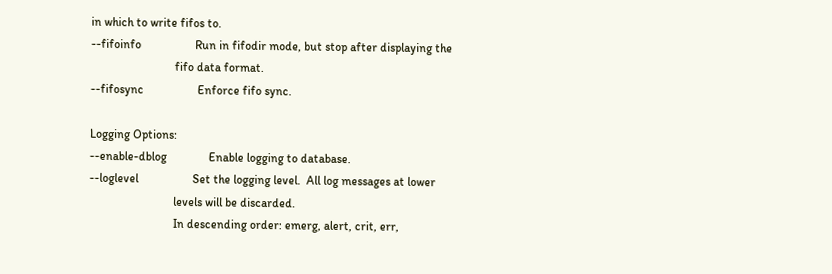in which to write fifos to.
--fifoinfo                  Run in fifodir mode, but stop after displaying the
                            fifo data format.
--fifosync                  Enforce fifo sync.

Logging Options:
--enable-dblog              Enable logging to database.
--loglevel                  Set the logging level.  All log messages at lower
                            levels will be discarded.
                            In descending order: emerg, alert, crit, err,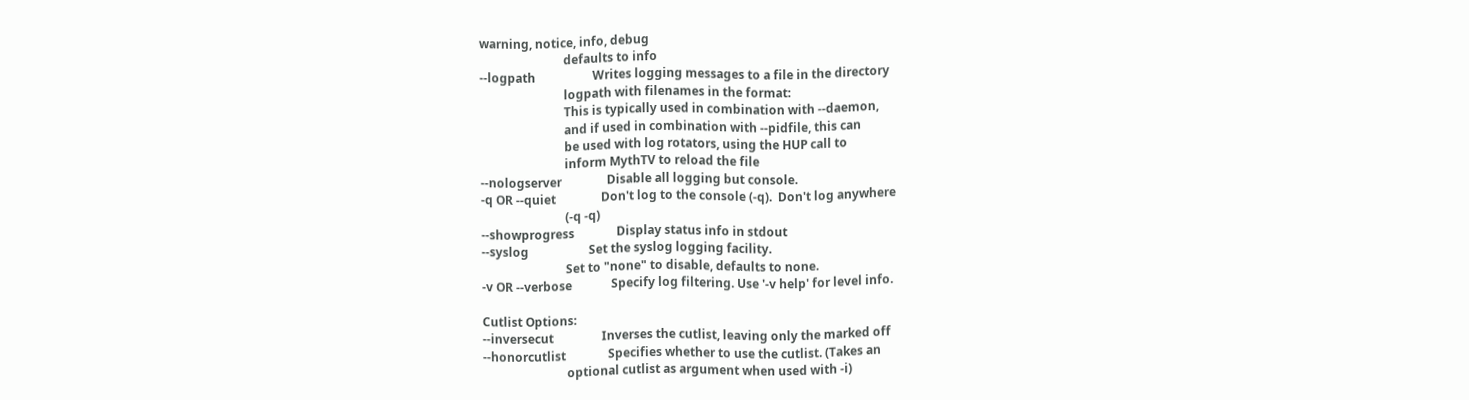warning, notice, info, debug
                            defaults to info
--logpath                   Writes logging messages to a file in the directory
                            logpath with filenames in the format:
                            This is typically used in combination with --daemon,
                            and if used in combination with --pidfile, this can
                            be used with log rotators, using the HUP call to
                            inform MythTV to reload the file
--nologserver               Disable all logging but console.
-q OR --quiet               Don't log to the console (-q).  Don't log anywhere
                            (-q -q)
--showprogress              Display status info in stdout
--syslog                    Set the syslog logging facility.
                            Set to "none" to disable, defaults to none.
-v OR --verbose             Specify log filtering. Use '-v help' for level info.

Cutlist Options:
--inversecut                Inverses the cutlist, leaving only the marked off
--honorcutlist              Specifies whether to use the cutlist. (Takes an
                            optional cutlist as argument when used with -i)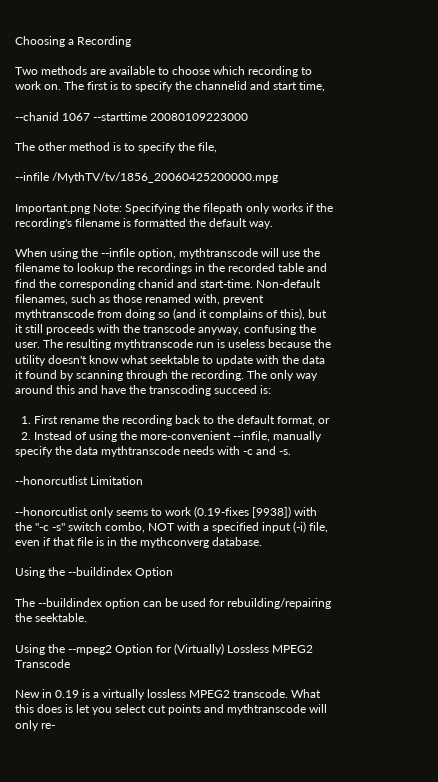Choosing a Recording

Two methods are available to choose which recording to work on. The first is to specify the channelid and start time,

--chanid 1067 --starttime 20080109223000

The other method is to specify the file,

--infile /MythTV/tv/1856_20060425200000.mpg

Important.png Note: Specifying the filepath only works if the recording's filename is formatted the default way.

When using the --infile option, mythtranscode will use the filename to lookup the recordings in the recorded table and find the corresponding chanid and start-time. Non-default filenames, such as those renamed with, prevent mythtranscode from doing so (and it complains of this), but it still proceeds with the transcode anyway, confusing the user. The resulting mythtranscode run is useless because the utility doesn't know what seektable to update with the data it found by scanning through the recording. The only way around this and have the transcoding succeed is:

  1. First rename the recording back to the default format, or
  2. Instead of using the more-convenient --infile, manually specify the data mythtranscode needs with -c and -s.

--honorcutlist Limitation

--honorcutlist only seems to work (0.19-fixes [9938]) with the "-c -s" switch combo, NOT with a specified input (-i) file, even if that file is in the mythconverg database.

Using the --buildindex Option

The --buildindex option can be used for rebuilding/repairing the seektable.

Using the --mpeg2 Option for (Virtually) Lossless MPEG2 Transcode

New in 0.19 is a virtually lossless MPEG2 transcode. What this does is let you select cut points and mythtranscode will only re-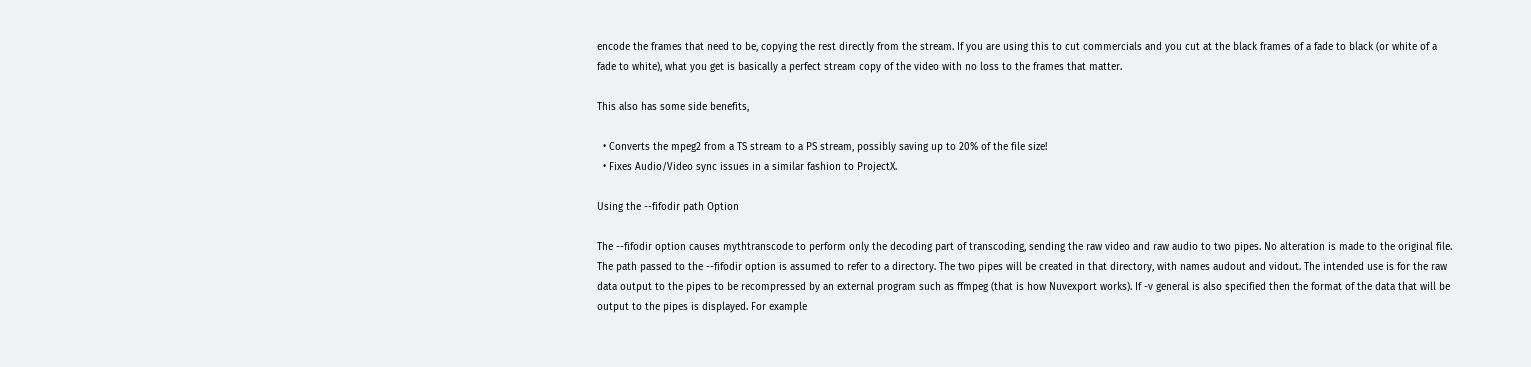encode the frames that need to be, copying the rest directly from the stream. If you are using this to cut commercials and you cut at the black frames of a fade to black (or white of a fade to white), what you get is basically a perfect stream copy of the video with no loss to the frames that matter.

This also has some side benefits,

  • Converts the mpeg2 from a TS stream to a PS stream, possibly saving up to 20% of the file size!
  • Fixes Audio/Video sync issues in a similar fashion to ProjectX.

Using the --fifodir path Option

The --fifodir option causes mythtranscode to perform only the decoding part of transcoding, sending the raw video and raw audio to two pipes. No alteration is made to the original file. The path passed to the --fifodir option is assumed to refer to a directory. The two pipes will be created in that directory, with names audout and vidout. The intended use is for the raw data output to the pipes to be recompressed by an external program such as ffmpeg (that is how Nuvexport works). If -v general is also specified then the format of the data that will be output to the pipes is displayed. For example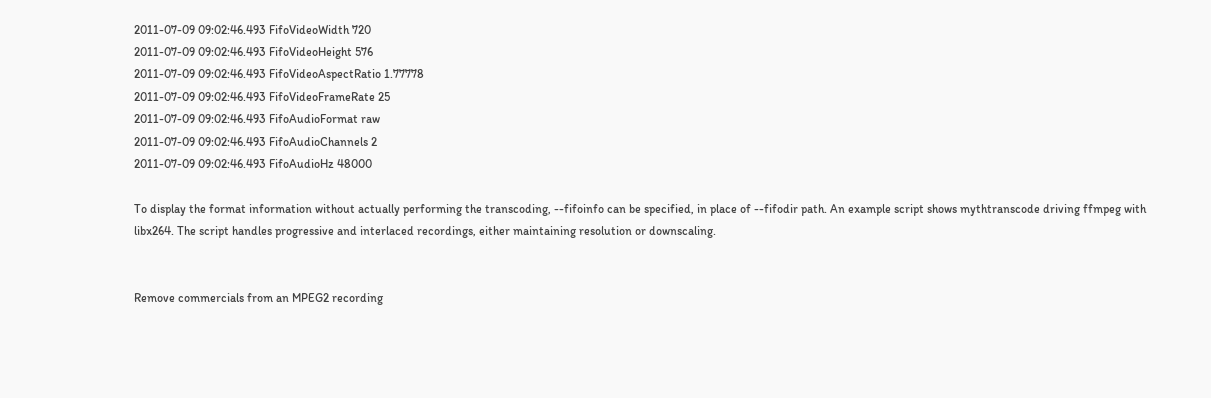2011-07-09 09:02:46.493 FifoVideoWidth 720
2011-07-09 09:02:46.493 FifoVideoHeight 576
2011-07-09 09:02:46.493 FifoVideoAspectRatio 1.77778
2011-07-09 09:02:46.493 FifoVideoFrameRate 25
2011-07-09 09:02:46.493 FifoAudioFormat raw
2011-07-09 09:02:46.493 FifoAudioChannels 2
2011-07-09 09:02:46.493 FifoAudioHz 48000

To display the format information without actually performing the transcoding, --fifoinfo can be specified, in place of --fifodir path. An example script shows mythtranscode driving ffmpeg with libx264. The script handles progressive and interlaced recordings, either maintaining resolution or downscaling.


Remove commercials from an MPEG2 recording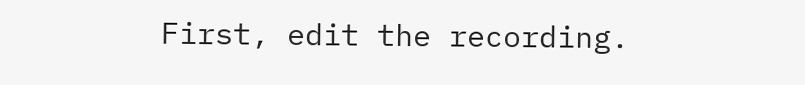First, edit the recording.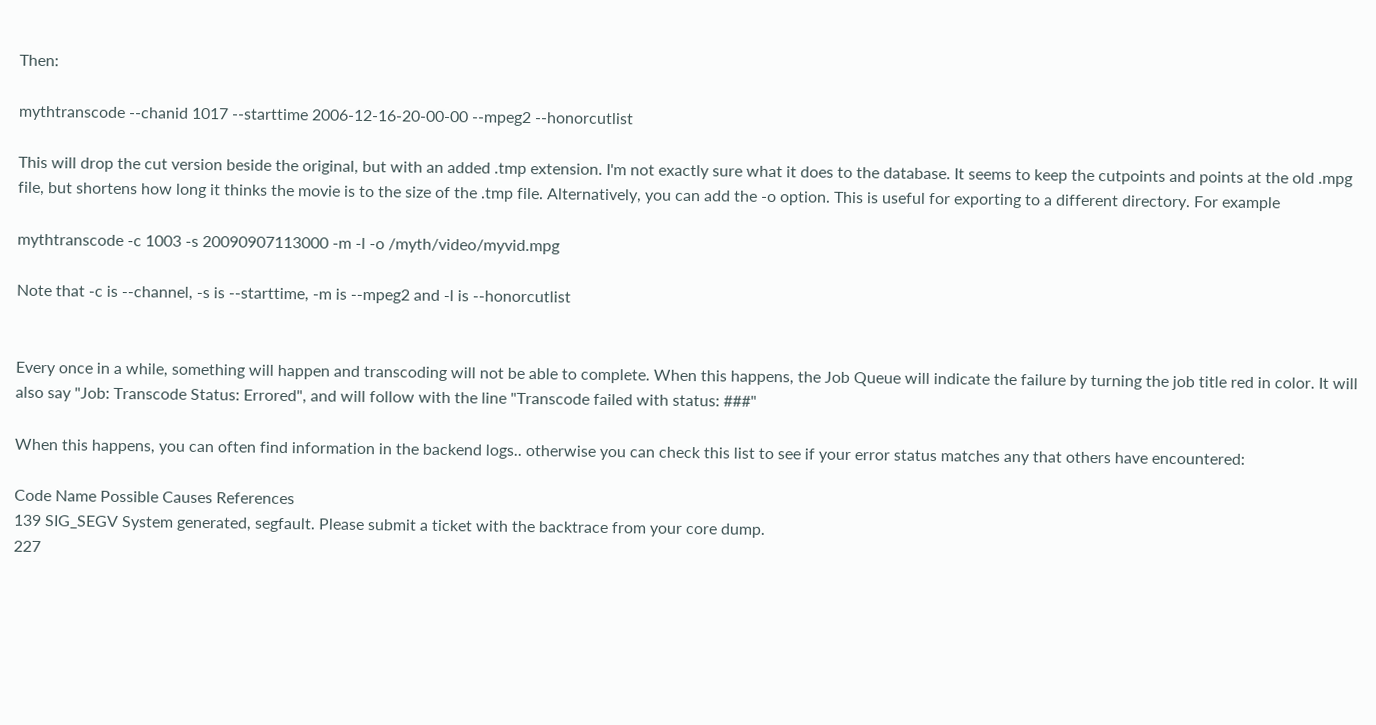Then:

mythtranscode --chanid 1017 --starttime 2006-12-16-20-00-00 --mpeg2 --honorcutlist

This will drop the cut version beside the original, but with an added .tmp extension. I'm not exactly sure what it does to the database. It seems to keep the cutpoints and points at the old .mpg file, but shortens how long it thinks the movie is to the size of the .tmp file. Alternatively, you can add the -o option. This is useful for exporting to a different directory. For example

mythtranscode -c 1003 -s 20090907113000 -m -l -o /myth/video/myvid.mpg

Note that -c is --channel, -s is --starttime, -m is --mpeg2 and -l is --honorcutlist


Every once in a while, something will happen and transcoding will not be able to complete. When this happens, the Job Queue will indicate the failure by turning the job title red in color. It will also say "Job: Transcode Status: Errored", and will follow with the line "Transcode failed with status: ###"

When this happens, you can often find information in the backend logs.. otherwise you can check this list to see if your error status matches any that others have encountered:

Code Name Possible Causes References
139 SIG_SEGV System generated, segfault. Please submit a ticket with the backtrace from your core dump.
227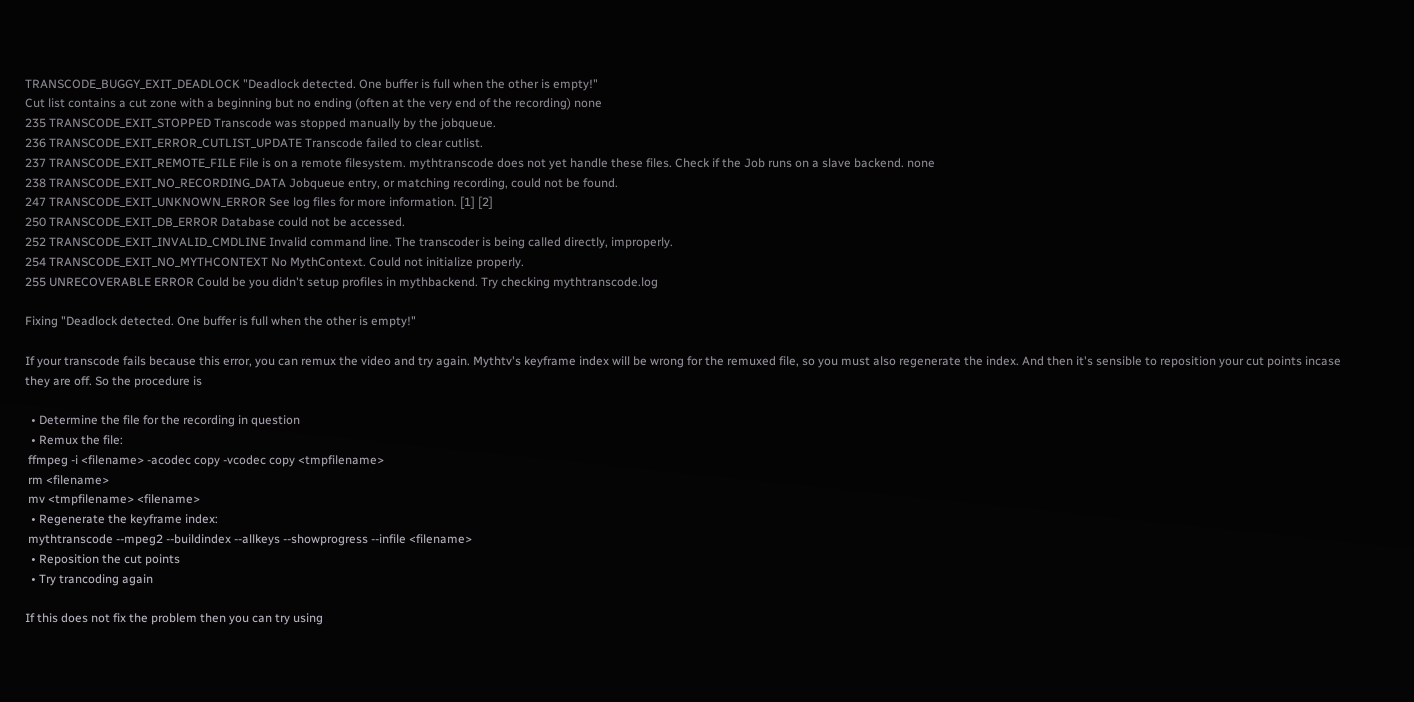TRANSCODE_BUGGY_EXIT_DEADLOCK "Deadlock detected. One buffer is full when the other is empty!"
Cut list contains a cut zone with a beginning but no ending (often at the very end of the recording) none
235 TRANSCODE_EXIT_STOPPED Transcode was stopped manually by the jobqueue.
236 TRANSCODE_EXIT_ERROR_CUTLIST_UPDATE Transcode failed to clear cutlist.
237 TRANSCODE_EXIT_REMOTE_FILE File is on a remote filesystem. mythtranscode does not yet handle these files. Check if the Job runs on a slave backend. none
238 TRANSCODE_EXIT_NO_RECORDING_DATA Jobqueue entry, or matching recording, could not be found.
247 TRANSCODE_EXIT_UNKNOWN_ERROR See log files for more information. [1] [2]
250 TRANSCODE_EXIT_DB_ERROR Database could not be accessed.
252 TRANSCODE_EXIT_INVALID_CMDLINE Invalid command line. The transcoder is being called directly, improperly.
254 TRANSCODE_EXIT_NO_MYTHCONTEXT No MythContext. Could not initialize properly.
255 UNRECOVERABLE ERROR Could be you didn't setup profiles in mythbackend. Try checking mythtranscode.log

Fixing "Deadlock detected. One buffer is full when the other is empty!"

If your transcode fails because this error, you can remux the video and try again. Mythtv's keyframe index will be wrong for the remuxed file, so you must also regenerate the index. And then it's sensible to reposition your cut points incase they are off. So the procedure is

  • Determine the file for the recording in question
  • Remux the file:
 ffmpeg -i <filename> -acodec copy -vcodec copy <tmpfilename>
 rm <filename>
 mv <tmpfilename> <filename>
  • Regenerate the keyframe index:
 mythtranscode --mpeg2 --buildindex --allkeys --showprogress --infile <filename>
  • Reposition the cut points
  • Try trancoding again

If this does not fix the problem then you can try using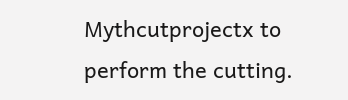Mythcutprojectx to perform the cutting.